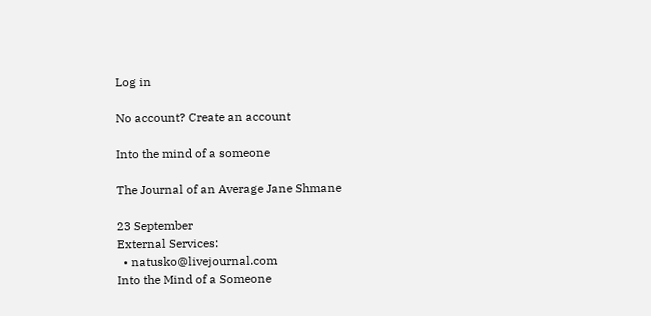Log in

No account? Create an account

Into the mind of a someone

The Journal of an Average Jane Shmane

23 September
External Services:
  • natusko@livejournal.com
Into the Mind of a Someone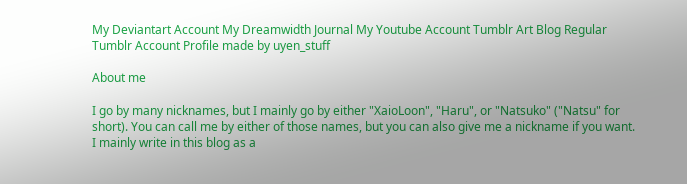My Deviantart Account My Dreamwidth Journal My Youtube Account Tumblr Art Blog Regular Tumblr Account Profile made by uyen_stuff

About me

I go by many nicknames, but I mainly go by either "XaioLoon", "Haru", or "Natsuko" ("Natsu" for short). You can call me by either of those names, but you can also give me a nickname if you want. I mainly write in this blog as a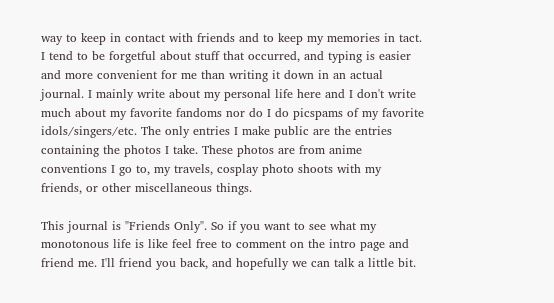way to keep in contact with friends and to keep my memories in tact. I tend to be forgetful about stuff that occurred, and typing is easier and more convenient for me than writing it down in an actual journal. I mainly write about my personal life here and I don't write much about my favorite fandoms nor do I do picspams of my favorite idols/singers/etc. The only entries I make public are the entries containing the photos I take. These photos are from anime conventions I go to, my travels, cosplay photo shoots with my friends, or other miscellaneous things.

This journal is "Friends Only". So if you want to see what my monotonous life is like feel free to comment on the intro page and friend me. I'll friend you back, and hopefully we can talk a little bit.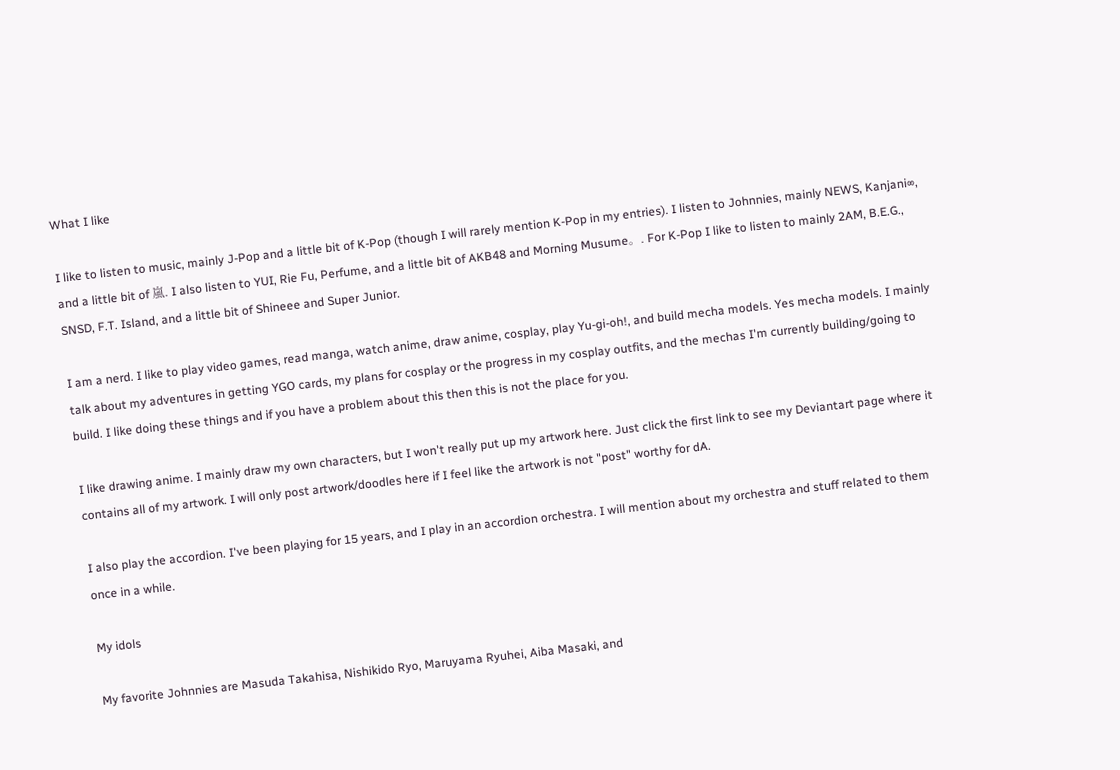What I like

I like to listen to music, mainly J-Pop and a little bit of K-Pop (though I will rarely mention K-Pop in my entries). I listen to Johnnies, mainly NEWS, Kanjani∞, and a little bit of 嵐. I also listen to YUI, Rie Fu, Perfume, and a little bit of AKB48 and Morning Musume。. For K-Pop I like to listen to mainly 2AM, B.E.G., SNSD, F.T. Island, and a little bit of Shineee and Super Junior.

I am a nerd. I like to play video games, read manga, watch anime, draw anime, cosplay, play Yu-gi-oh!, and build mecha models. Yes mecha models. I mainly talk about my adventures in getting YGO cards, my plans for cosplay or the progress in my cosplay outfits, and the mechas I'm currently building/going to build. I like doing these things and if you have a problem about this then this is not the place for you.

I like drawing anime. I mainly draw my own characters, but I won't really put up my artwork here. Just click the first link to see my Deviantart page where it contains all of my artwork. I will only post artwork/doodles here if I feel like the artwork is not "post" worthy for dA.

I also play the accordion. I've been playing for 15 years, and I play in an accordion orchestra. I will mention about my orchestra and stuff related to them once in a while.

My idols

My favorite Johnnies are Masuda Takahisa, Nishikido Ryo, Maruyama Ryuhei, Aiba Masaki, and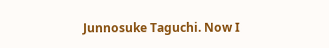Junnosuke Taguchi. Now I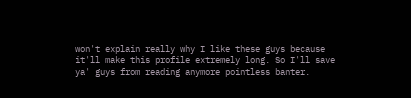won't explain really why I like these guys because it'll make this profile extremely long. So I'll save ya' guys from reading anymore pointless banter.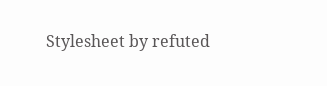Stylesheet by refuted